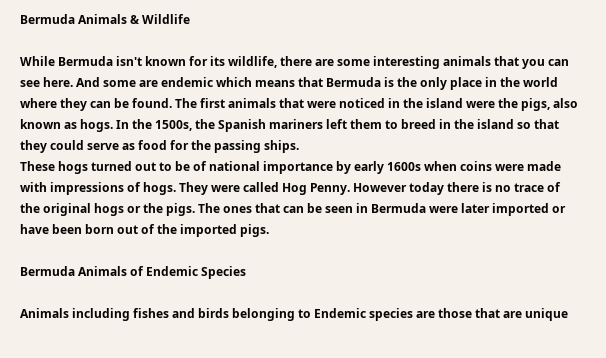Bermuda Animals & Wildlife

While Bermuda isn't known for its wildlife, there are some interesting animals that you can see here. And some are endemic which means that Bermuda is the only place in the world where they can be found. The first animals that were noticed in the island were the pigs, also known as hogs. In the 1500s, the Spanish mariners left them to breed in the island so that they could serve as food for the passing ships.
These hogs turned out to be of national importance by early 1600s when coins were made with impressions of hogs. They were called Hog Penny. However today there is no trace of the original hogs or the pigs. The ones that can be seen in Bermuda were later imported or have been born out of the imported pigs.

Bermuda Animals of Endemic Species

Animals including fishes and birds belonging to Endemic species are those that are unique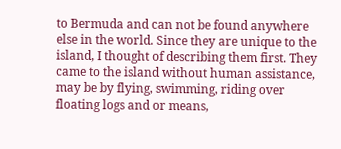to Bermuda and can not be found anywhere else in the world. Since they are unique to the island, I thought of describing them first. They came to the island without human assistance, may be by flying, swimming, riding over floating logs and or means,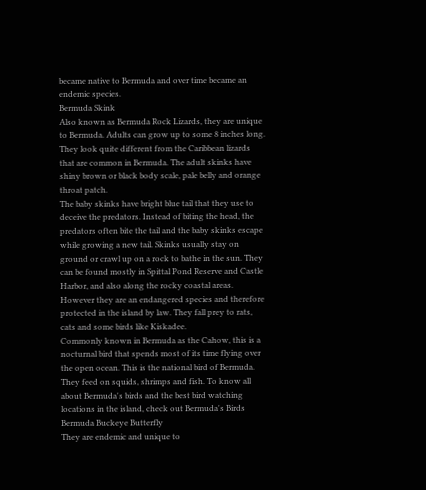became native to Bermuda and over time became an endemic species.
Bermuda Skink
Also known as Bermuda Rock Lizards, they are unique to Bermuda. Adults can grow up to some 8 inches long. They look quite different from the Caribbean lizards that are common in Bermuda. The adult skinks have shiny brown or black body scale, pale belly and orange throat patch.
The baby skinks have bright blue tail that they use to deceive the predators. Instead of biting the head, the predators often bite the tail and the baby skinks escape while growing a new tail. Skinks usually stay on ground or crawl up on a rock to bathe in the sun. They can be found mostly in Spittal Pond Reserve and Castle Harbor, and also along the rocky coastal areas. However they are an endangered species and therefore protected in the island by law. They fall prey to rats, cats and some birds like Kiskadee.
Commonly known in Bermuda as the Cahow, this is a nocturnal bird that spends most of its time flying over the open ocean. This is the national bird of Bermuda. They feed on squids, shrimps and fish. To know all about Bermuda's birds and the best bird watching locations in the island, check out Bermuda's Birds
Bermuda Buckeye Butterfly
They are endemic and unique to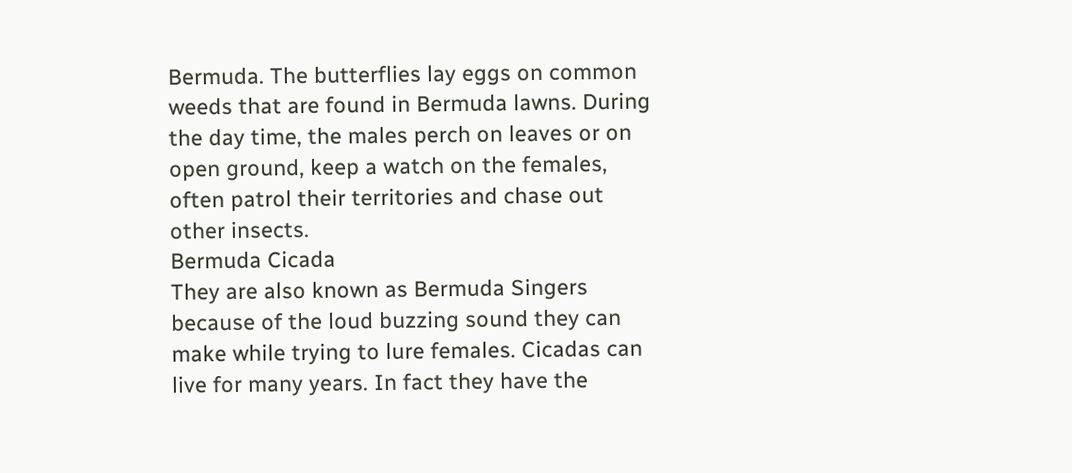Bermuda. The butterflies lay eggs on common weeds that are found in Bermuda lawns. During the day time, the males perch on leaves or on open ground, keep a watch on the females, often patrol their territories and chase out other insects.
Bermuda Cicada
They are also known as Bermuda Singers because of the loud buzzing sound they can make while trying to lure females. Cicadas can live for many years. In fact they have the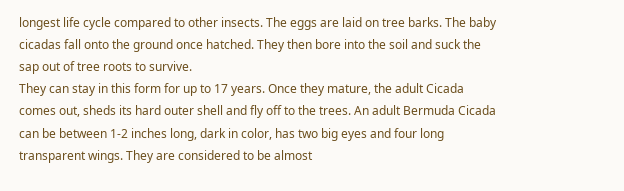longest life cycle compared to other insects. The eggs are laid on tree barks. The baby cicadas fall onto the ground once hatched. They then bore into the soil and suck the sap out of tree roots to survive.
They can stay in this form for up to 17 years. Once they mature, the adult Cicada comes out, sheds its hard outer shell and fly off to the trees. An adult Bermuda Cicada can be between 1-2 inches long, dark in color, has two big eyes and four long transparent wings. They are considered to be almost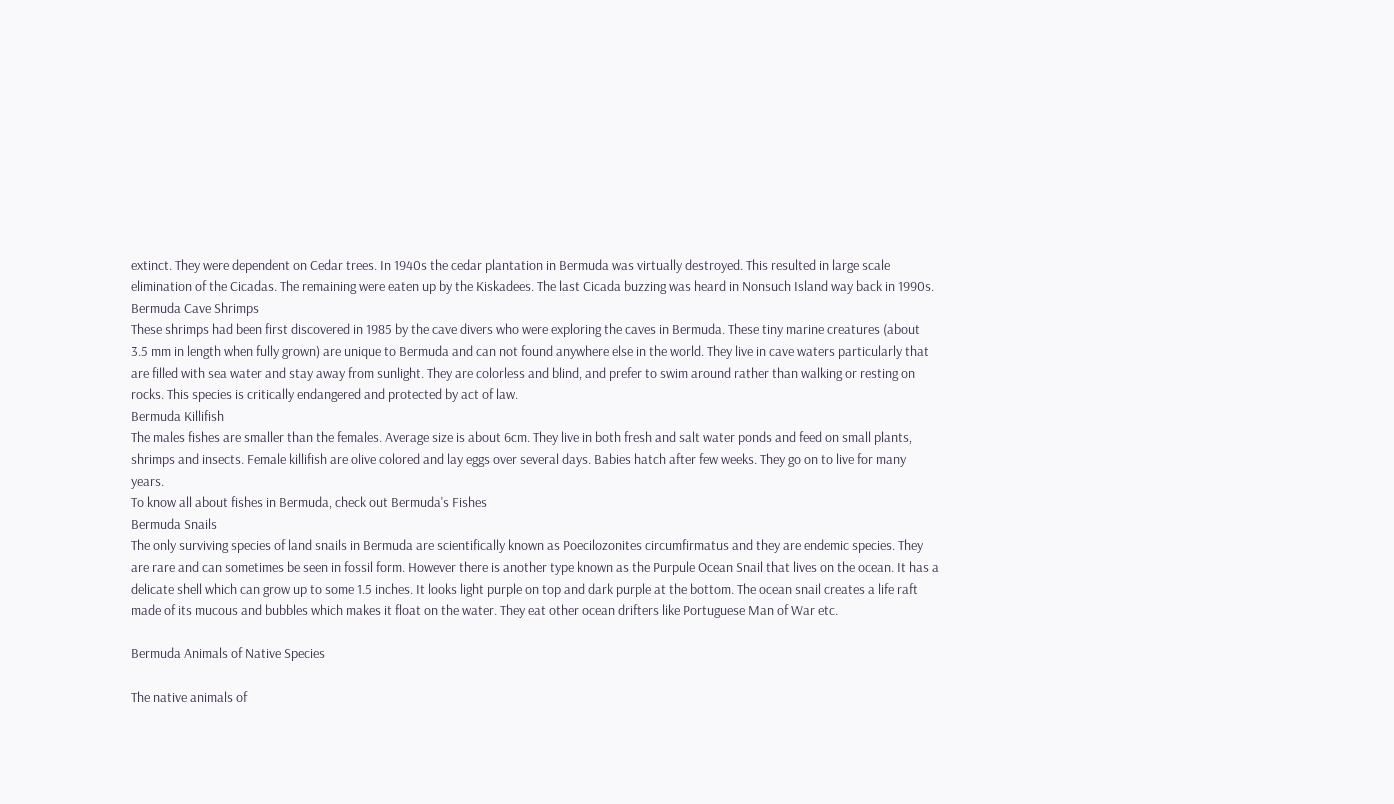extinct. They were dependent on Cedar trees. In 1940s the cedar plantation in Bermuda was virtually destroyed. This resulted in large scale elimination of the Cicadas. The remaining were eaten up by the Kiskadees. The last Cicada buzzing was heard in Nonsuch Island way back in 1990s.
Bermuda Cave Shrimps
These shrimps had been first discovered in 1985 by the cave divers who were exploring the caves in Bermuda. These tiny marine creatures (about 3.5 mm in length when fully grown) are unique to Bermuda and can not found anywhere else in the world. They live in cave waters particularly that are filled with sea water and stay away from sunlight. They are colorless and blind, and prefer to swim around rather than walking or resting on rocks. This species is critically endangered and protected by act of law.
Bermuda Killifish
The males fishes are smaller than the females. Average size is about 6cm. They live in both fresh and salt water ponds and feed on small plants, shrimps and insects. Female killifish are olive colored and lay eggs over several days. Babies hatch after few weeks. They go on to live for many years.
To know all about fishes in Bermuda, check out Bermuda's Fishes
Bermuda Snails
The only surviving species of land snails in Bermuda are scientifically known as Poecilozonites circumfirmatus and they are endemic species. They are rare and can sometimes be seen in fossil form. However there is another type known as the Purpule Ocean Snail that lives on the ocean. It has a delicate shell which can grow up to some 1.5 inches. It looks light purple on top and dark purple at the bottom. The ocean snail creates a life raft made of its mucous and bubbles which makes it float on the water. They eat other ocean drifters like Portuguese Man of War etc.

Bermuda Animals of Native Species

The native animals of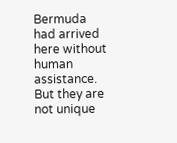Bermuda had arrived here without human assistance. But they are not unique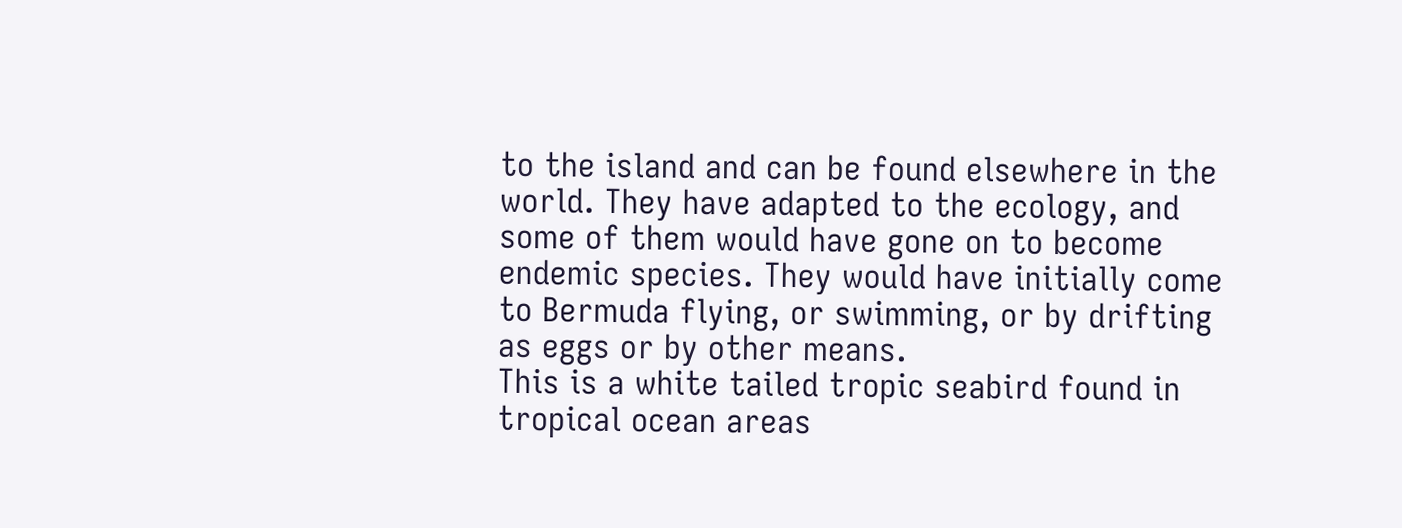to the island and can be found elsewhere in the world. They have adapted to the ecology, and some of them would have gone on to become endemic species. They would have initially come to Bermuda flying, or swimming, or by drifting as eggs or by other means.
This is a white tailed tropic seabird found in tropical ocean areas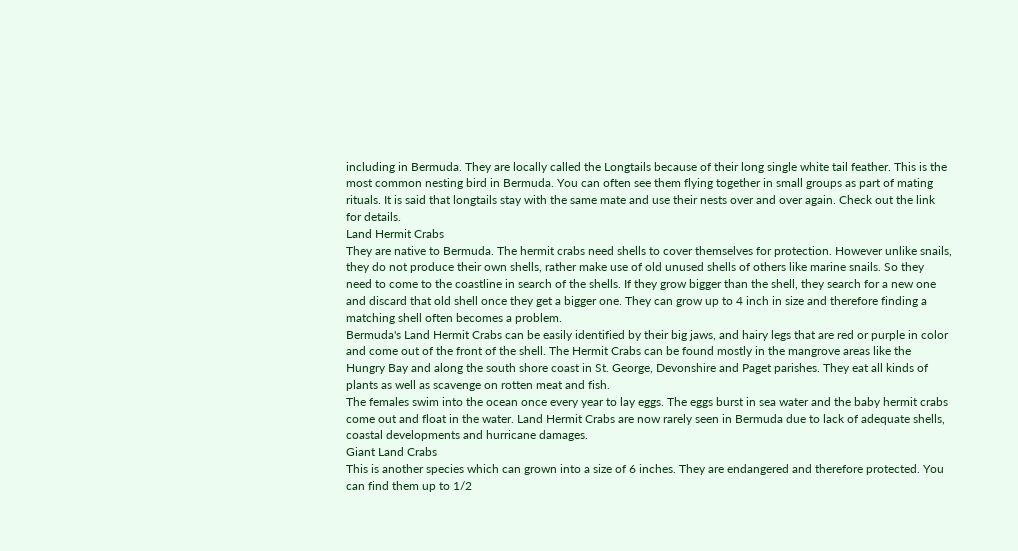including in Bermuda. They are locally called the Longtails because of their long single white tail feather. This is the most common nesting bird in Bermuda. You can often see them flying together in small groups as part of mating rituals. It is said that longtails stay with the same mate and use their nests over and over again. Check out the link for details.
Land Hermit Crabs
They are native to Bermuda. The hermit crabs need shells to cover themselves for protection. However unlike snails, they do not produce their own shells, rather make use of old unused shells of others like marine snails. So they need to come to the coastline in search of the shells. If they grow bigger than the shell, they search for a new one and discard that old shell once they get a bigger one. They can grow up to 4 inch in size and therefore finding a matching shell often becomes a problem.
Bermuda's Land Hermit Crabs can be easily identified by their big jaws, and hairy legs that are red or purple in color and come out of the front of the shell. The Hermit Crabs can be found mostly in the mangrove areas like the Hungry Bay and along the south shore coast in St. George, Devonshire and Paget parishes. They eat all kinds of plants as well as scavenge on rotten meat and fish.
The females swim into the ocean once every year to lay eggs. The eggs burst in sea water and the baby hermit crabs come out and float in the water. Land Hermit Crabs are now rarely seen in Bermuda due to lack of adequate shells, coastal developments and hurricane damages.
Giant Land Crabs
This is another species which can grown into a size of 6 inches. They are endangered and therefore protected. You can find them up to 1/2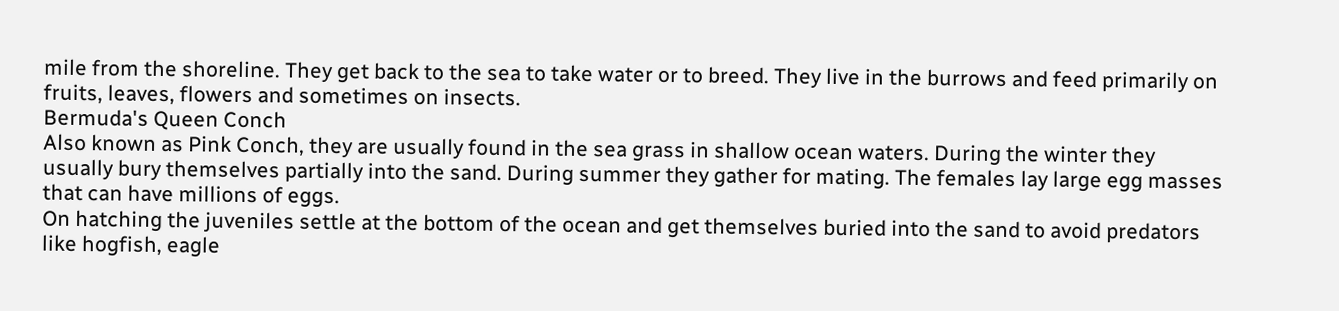mile from the shoreline. They get back to the sea to take water or to breed. They live in the burrows and feed primarily on fruits, leaves, flowers and sometimes on insects.
Bermuda's Queen Conch
Also known as Pink Conch, they are usually found in the sea grass in shallow ocean waters. During the winter they usually bury themselves partially into the sand. During summer they gather for mating. The females lay large egg masses that can have millions of eggs.
On hatching the juveniles settle at the bottom of the ocean and get themselves buried into the sand to avoid predators like hogfish, eagle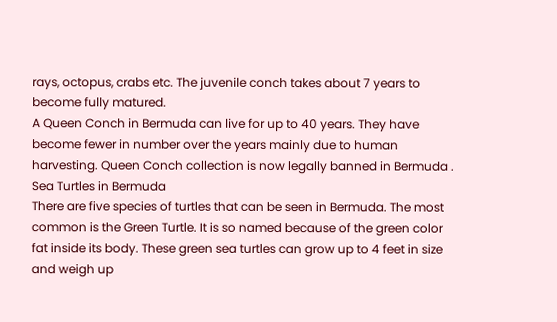rays, octopus, crabs etc. The juvenile conch takes about 7 years to become fully matured.
A Queen Conch in Bermuda can live for up to 40 years. They have become fewer in number over the years mainly due to human harvesting. Queen Conch collection is now legally banned in Bermuda .
Sea Turtles in Bermuda
There are five species of turtles that can be seen in Bermuda. The most common is the Green Turtle. It is so named because of the green color fat inside its body. These green sea turtles can grow up to 4 feet in size and weigh up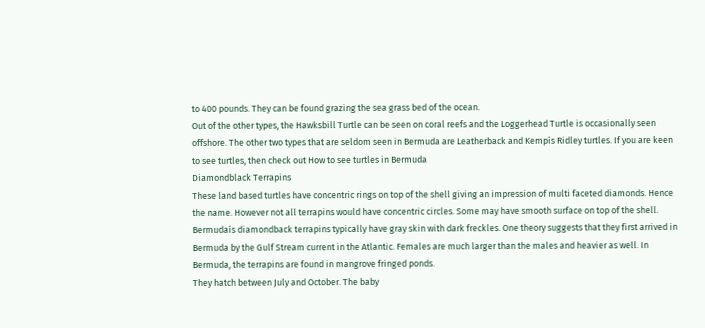to 400 pounds. They can be found grazing the sea grass bed of the ocean.
Out of the other types, the Hawksbill Turtle can be seen on coral reefs and the Loggerhead Turtle is occasionally seen offshore. The other two types that are seldom seen in Bermuda are Leatherback and Kempís Ridley turtles. If you are keen to see turtles, then check out How to see turtles in Bermuda
Diamondblack Terrapins
These land based turtles have concentric rings on top of the shell giving an impression of multi faceted diamonds. Hence the name. However not all terrapins would have concentric circles. Some may have smooth surface on top of the shell.
Bermudaís diamondback terrapins typically have gray skin with dark freckles. One theory suggests that they first arrived in Bermuda by the Gulf Stream current in the Atlantic. Females are much larger than the males and heavier as well. In Bermuda, the terrapins are found in mangrove fringed ponds.
They hatch between July and October. The baby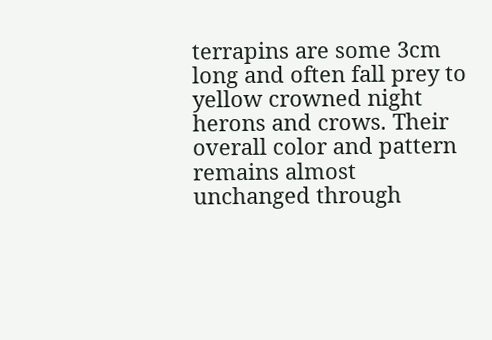terrapins are some 3cm long and often fall prey to yellow crowned night herons and crows. Their overall color and pattern remains almost unchanged through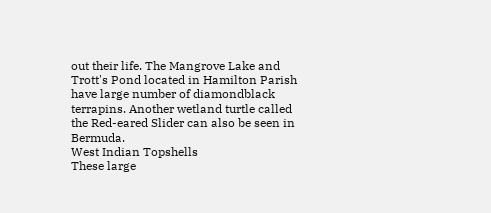out their life. The Mangrove Lake and Trott's Pond located in Hamilton Parish have large number of diamondblack terrapins. Another wetland turtle called the Red-eared Slider can also be seen in Bermuda.
West Indian Topshells
These large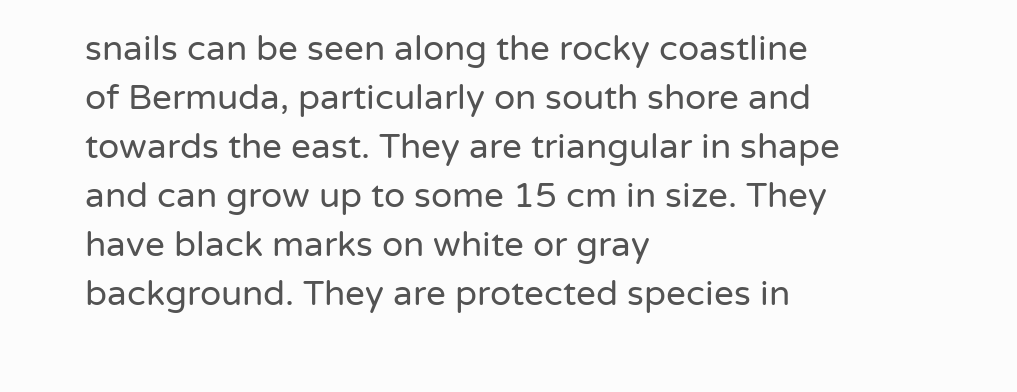snails can be seen along the rocky coastline of Bermuda, particularly on south shore and towards the east. They are triangular in shape and can grow up to some 15 cm in size. They have black marks on white or gray background. They are protected species in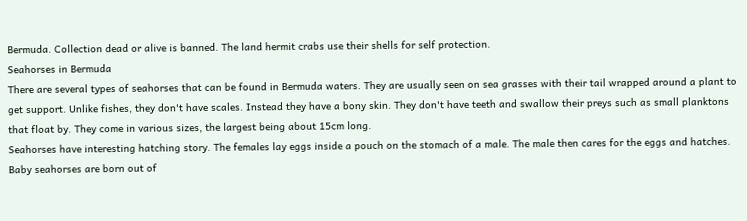Bermuda. Collection dead or alive is banned. The land hermit crabs use their shells for self protection.
Seahorses in Bermuda
There are several types of seahorses that can be found in Bermuda waters. They are usually seen on sea grasses with their tail wrapped around a plant to get support. Unlike fishes, they don't have scales. Instead they have a bony skin. They don't have teeth and swallow their preys such as small planktons that float by. They come in various sizes, the largest being about 15cm long.
Seahorses have interesting hatching story. The females lay eggs inside a pouch on the stomach of a male. The male then cares for the eggs and hatches. Baby seahorses are born out of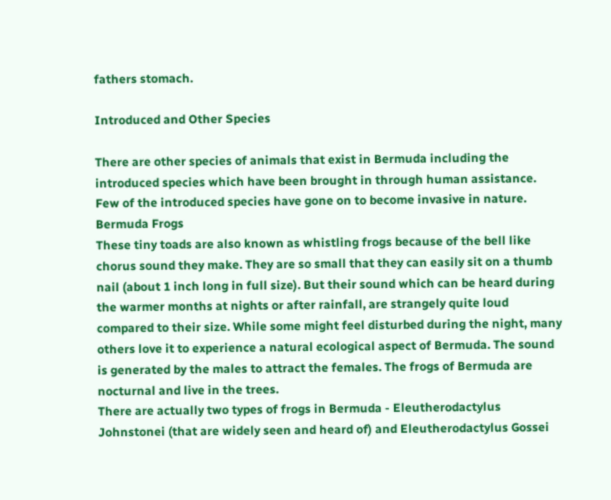fathers stomach.

Introduced and Other Species

There are other species of animals that exist in Bermuda including the introduced species which have been brought in through human assistance. Few of the introduced species have gone on to become invasive in nature.
Bermuda Frogs
These tiny toads are also known as whistling frogs because of the bell like chorus sound they make. They are so small that they can easily sit on a thumb nail (about 1 inch long in full size). But their sound which can be heard during the warmer months at nights or after rainfall, are strangely quite loud compared to their size. While some might feel disturbed during the night, many others love it to experience a natural ecological aspect of Bermuda. The sound is generated by the males to attract the females. The frogs of Bermuda are nocturnal and live in the trees.
There are actually two types of frogs in Bermuda - Eleutherodactylus Johnstonei (that are widely seen and heard of) and Eleutherodactylus Gossei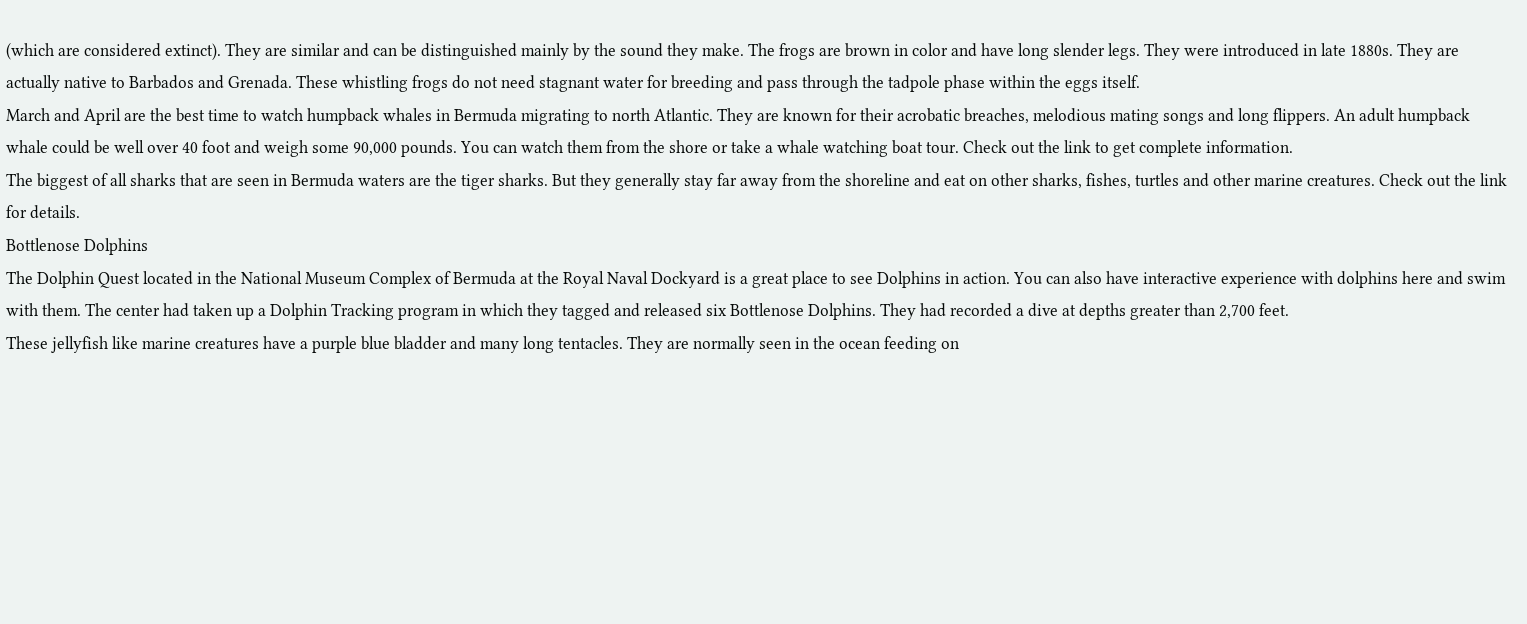(which are considered extinct). They are similar and can be distinguished mainly by the sound they make. The frogs are brown in color and have long slender legs. They were introduced in late 1880s. They are actually native to Barbados and Grenada. These whistling frogs do not need stagnant water for breeding and pass through the tadpole phase within the eggs itself.
March and April are the best time to watch humpback whales in Bermuda migrating to north Atlantic. They are known for their acrobatic breaches, melodious mating songs and long flippers. An adult humpback whale could be well over 40 foot and weigh some 90,000 pounds. You can watch them from the shore or take a whale watching boat tour. Check out the link to get complete information.
The biggest of all sharks that are seen in Bermuda waters are the tiger sharks. But they generally stay far away from the shoreline and eat on other sharks, fishes, turtles and other marine creatures. Check out the link for details.
Bottlenose Dolphins
The Dolphin Quest located in the National Museum Complex of Bermuda at the Royal Naval Dockyard is a great place to see Dolphins in action. You can also have interactive experience with dolphins here and swim with them. The center had taken up a Dolphin Tracking program in which they tagged and released six Bottlenose Dolphins. They had recorded a dive at depths greater than 2,700 feet.
These jellyfish like marine creatures have a purple blue bladder and many long tentacles. They are normally seen in the ocean feeding on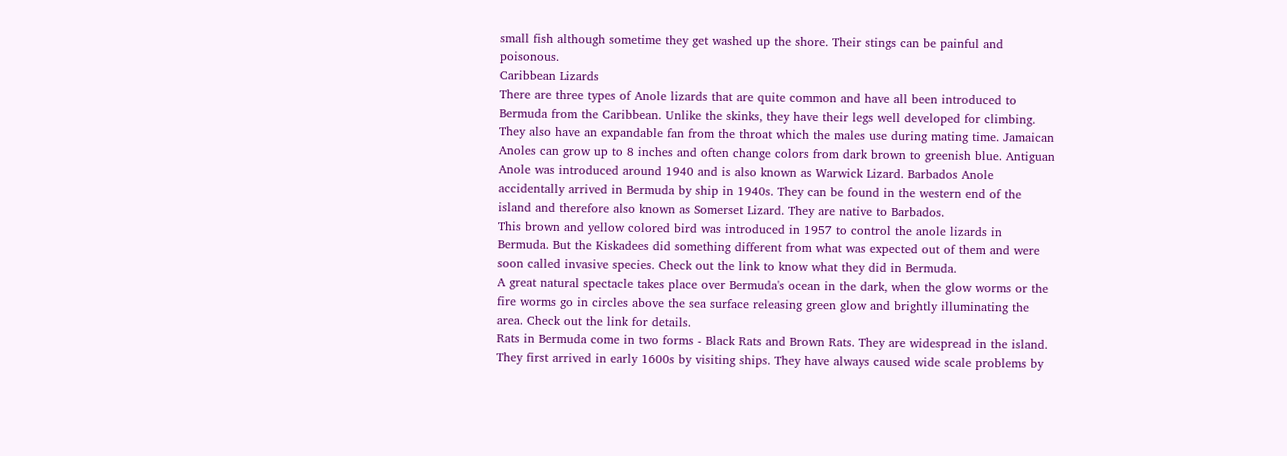small fish although sometime they get washed up the shore. Their stings can be painful and poisonous.
Caribbean Lizards
There are three types of Anole lizards that are quite common and have all been introduced to Bermuda from the Caribbean. Unlike the skinks, they have their legs well developed for climbing. They also have an expandable fan from the throat which the males use during mating time. Jamaican Anoles can grow up to 8 inches and often change colors from dark brown to greenish blue. Antiguan Anole was introduced around 1940 and is also known as Warwick Lizard. Barbados Anole accidentally arrived in Bermuda by ship in 1940s. They can be found in the western end of the island and therefore also known as Somerset Lizard. They are native to Barbados.
This brown and yellow colored bird was introduced in 1957 to control the anole lizards in Bermuda. But the Kiskadees did something different from what was expected out of them and were soon called invasive species. Check out the link to know what they did in Bermuda.
A great natural spectacle takes place over Bermuda's ocean in the dark, when the glow worms or the fire worms go in circles above the sea surface releasing green glow and brightly illuminating the area. Check out the link for details.
Rats in Bermuda come in two forms - Black Rats and Brown Rats. They are widespread in the island. They first arrived in early 1600s by visiting ships. They have always caused wide scale problems by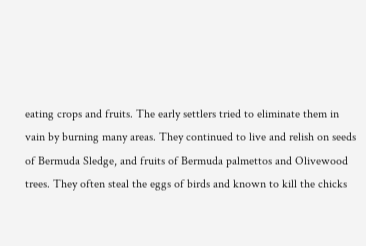eating crops and fruits. The early settlers tried to eliminate them in vain by burning many areas. They continued to live and relish on seeds of Bermuda Sledge, and fruits of Bermuda palmettos and Olivewood trees. They often steal the eggs of birds and known to kill the chicks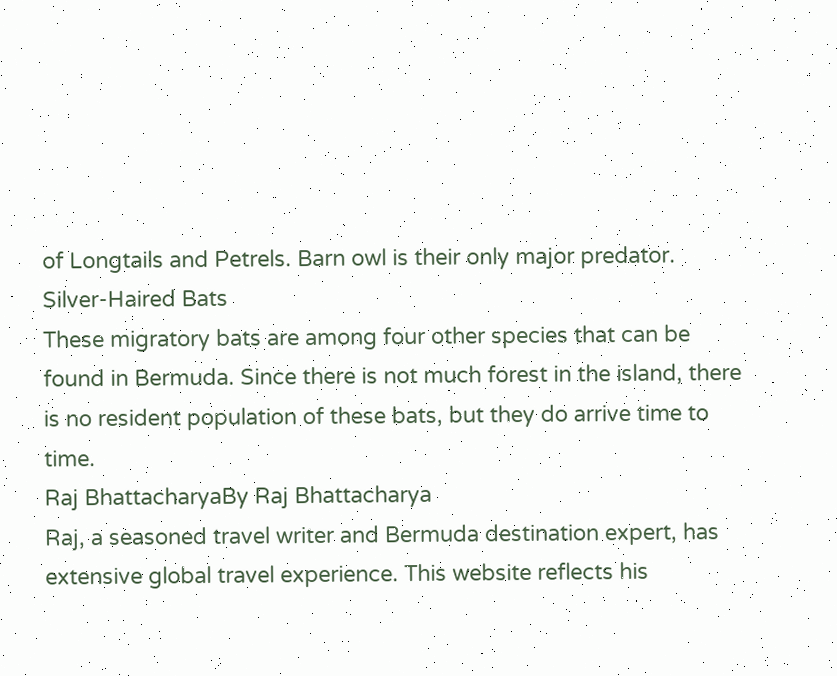of Longtails and Petrels. Barn owl is their only major predator.
Silver-Haired Bats
These migratory bats are among four other species that can be found in Bermuda. Since there is not much forest in the island, there is no resident population of these bats, but they do arrive time to time.
Raj BhattacharyaBy Raj Bhattacharya
Raj, a seasoned travel writer and Bermuda destination expert, has extensive global travel experience. This website reflects his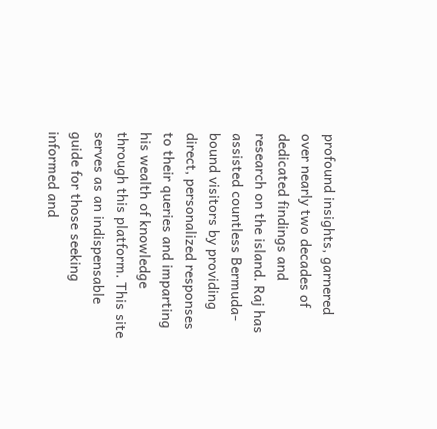profound insights, garnered over nearly two decades of dedicated findings and research on the island. Raj has assisted countless Bermuda-bound visitors by providing direct, personalized responses to their queries and imparting his wealth of knowledge through this platform. This site serves as an indispensable guide for those seeking informed and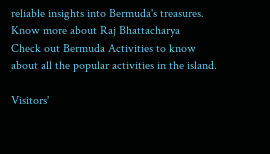reliable insights into Bermuda's treasures.
Know more about Raj Bhattacharya
Check out Bermuda Activities to know about all the popular activities in the island.

Visitors'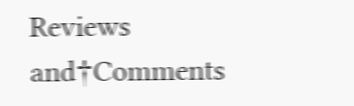Reviews and†Comments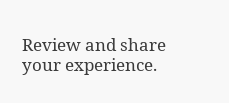Review and share your experience.